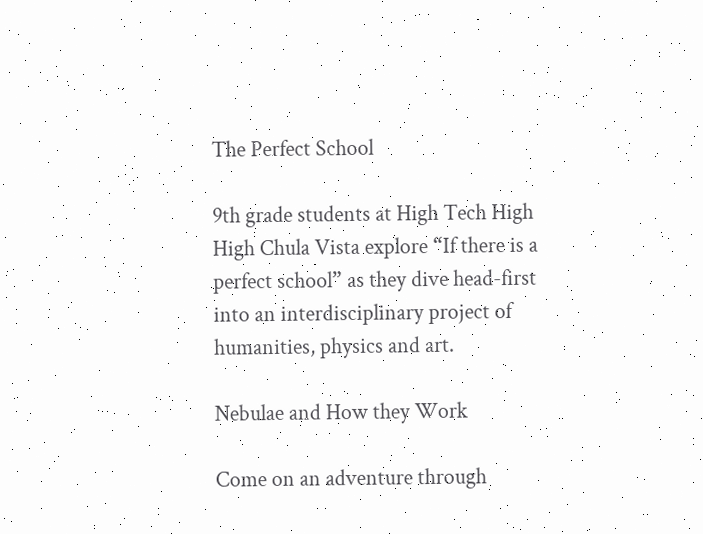The Perfect School

9th grade students at High Tech High High Chula Vista explore “If there is a perfect school” as they dive head-first into an interdisciplinary project of humanities, physics and art.

Nebulae and How they Work

Come on an adventure through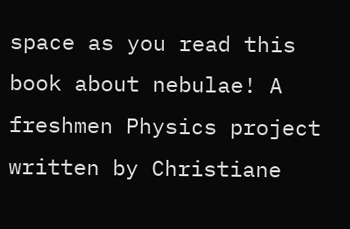space as you read this book about nebulae! A freshmen Physics project written by Christiane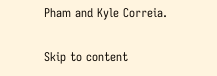Pham and Kyle Correia.

Skip to content